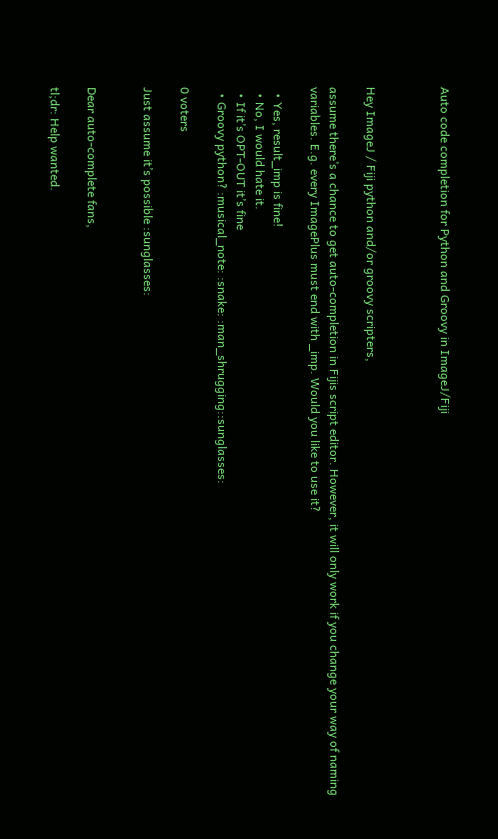Auto code completion for Python and Groovy in ImageJ/Fiji



Hey ImageJ / Fiji python and/or groovy scripters,

assume there’s a chance to get auto-completion in Fijis script editor. However, it will only work if you change your way of naming variables. E.g. every ImagePlus must end with _imp. Would you like to use it?

  • Yes, result_imp is fine!
  • No, I would hate it.
  • If it’s OPT-OUT it’s fine
  • Groovy python? :musical_note: :snake: :man_shrugging::sunglasses:

0 voters

Just assume it’s possible :sunglasses:


Dear auto-complete fans,

tl;dr: Help wanted.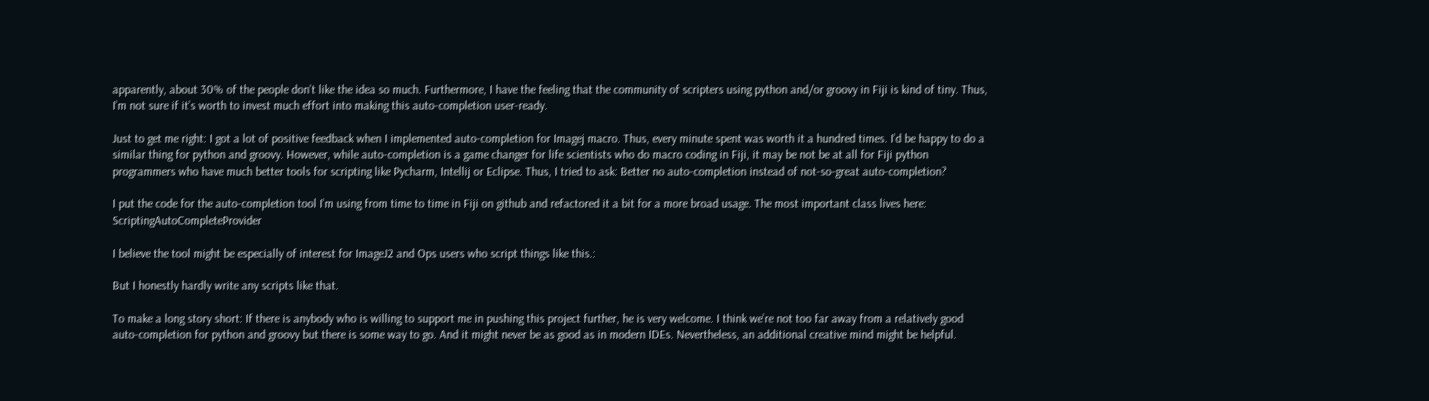apparently, about 30% of the people don’t like the idea so much. Furthermore, I have the feeling that the community of scripters using python and/or groovy in Fiji is kind of tiny. Thus, I’m not sure if it’s worth to invest much effort into making this auto-completion user-ready.

Just to get me right: I got a lot of positive feedback when I implemented auto-completion for Imagej macro. Thus, every minute spent was worth it a hundred times. I’d be happy to do a similar thing for python and groovy. However, while auto-completion is a game changer for life scientists who do macro coding in Fiji, it may be not be at all for Fiji python programmers who have much better tools for scripting like Pycharm, Intellij or Eclipse. Thus, I tried to ask: Better no auto-completion instead of not-so-great auto-completion?

I put the code for the auto-completion tool I’m using from time to time in Fiji on github and refactored it a bit for a more broad usage. The most important class lives here: ScriptingAutoCompleteProvider

I believe the tool might be especially of interest for ImageJ2 and Ops users who script things like this.:

But I honestly hardly write any scripts like that.

To make a long story short: If there is anybody who is willing to support me in pushing this project further, he is very welcome. I think we’re not too far away from a relatively good auto-completion for python and groovy but there is some way to go. And it might never be as good as in modern IDEs. Nevertheless, an additional creative mind might be helpful.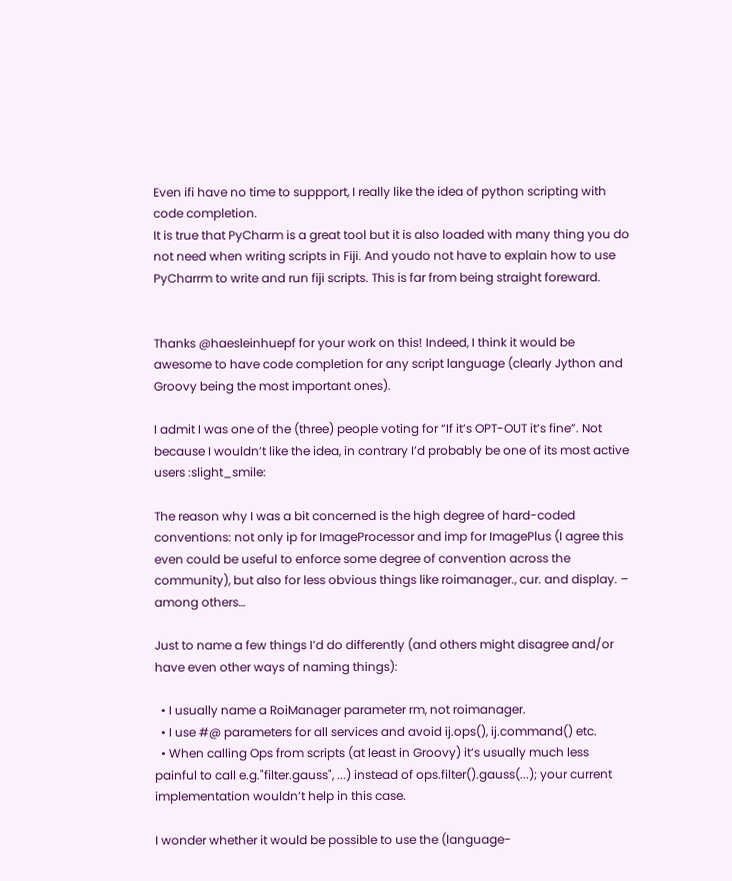Even ifi have no time to suppport, I really like the idea of python scripting with code completion.
It is true that PyCharm is a great tool but it is also loaded with many thing you do not need when writing scripts in Fiji. And youdo not have to explain how to use PyCharrm to write and run fiji scripts. This is far from being straight foreward.


Thanks @haesleinhuepf for your work on this! Indeed, I think it would be awesome to have code completion for any script language (clearly Jython and Groovy being the most important ones).

I admit I was one of the (three) people voting for “If it’s OPT-OUT it’s fine”. Not because I wouldn’t like the idea, in contrary I’d probably be one of its most active users :slight_smile:

The reason why I was a bit concerned is the high degree of hard-coded conventions: not only ip for ImageProcessor and imp for ImagePlus (I agree this even could be useful to enforce some degree of convention across the community), but also for less obvious things like roimanager., cur. and display. – among others…

Just to name a few things I’d do differently (and others might disagree and/or have even other ways of naming things):

  • I usually name a RoiManager parameter rm, not roimanager.
  • I use #@ parameters for all services and avoid ij.ops(), ij.command() etc.
  • When calling Ops from scripts (at least in Groovy) it’s usually much less painful to call e.g."filter.gauss", ...) instead of ops.filter().gauss(...); your current implementation wouldn’t help in this case.

I wonder whether it would be possible to use the (language-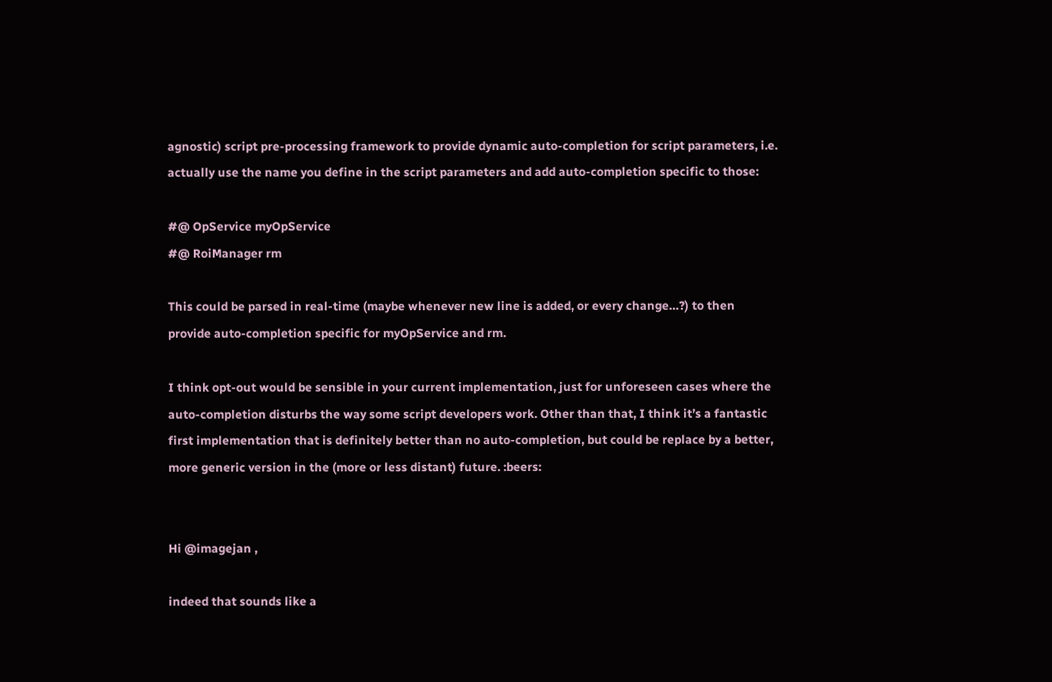agnostic) script pre-processing framework to provide dynamic auto-completion for script parameters, i.e. actually use the name you define in the script parameters and add auto-completion specific to those:

#@ OpService myOpService
#@ RoiManager rm

This could be parsed in real-time (maybe whenever new line is added, or every change…?) to then provide auto-completion specific for myOpService and rm.

I think opt-out would be sensible in your current implementation, just for unforeseen cases where the auto-completion disturbs the way some script developers work. Other than that, I think it’s a fantastic first implementation that is definitely better than no auto-completion, but could be replace by a better, more generic version in the (more or less distant) future. :beers:


Hi @imagejan ,

indeed that sounds like a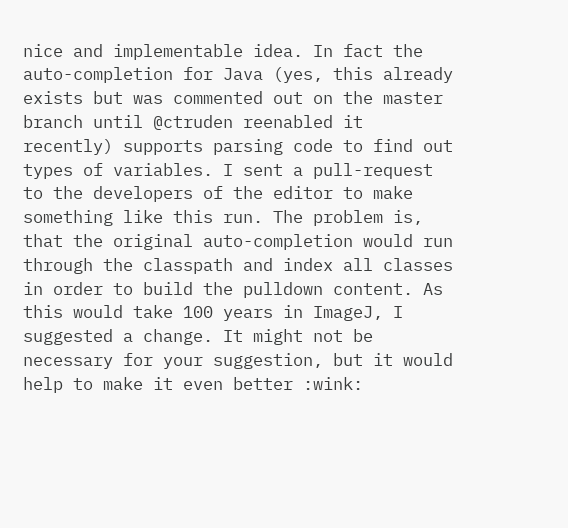nice and implementable idea. In fact the auto-completion for Java (yes, this already exists but was commented out on the master branch until @ctruden reenabled it recently) supports parsing code to find out types of variables. I sent a pull-request to the developers of the editor to make something like this run. The problem is, that the original auto-completion would run through the classpath and index all classes in order to build the pulldown content. As this would take 100 years in ImageJ, I suggested a change. It might not be necessary for your suggestion, but it would help to make it even better :wink: